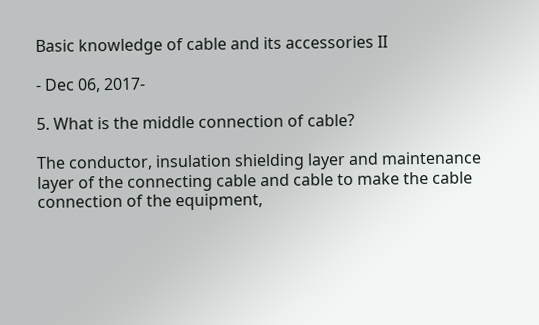Basic knowledge of cable and its accessories II

- Dec 06, 2017-

5. What is the middle connection of cable?

The conductor, insulation shielding layer and maintenance layer of the connecting cable and cable to make the cable connection of the equipment,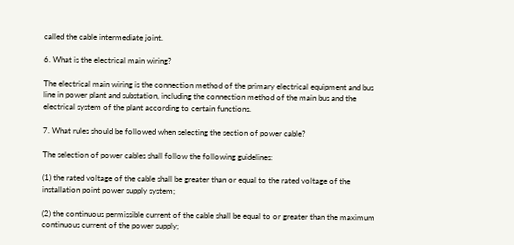called the cable intermediate joint.

6. What is the electrical main wiring?

The electrical main wiring is the connection method of the primary electrical equipment and bus line in power plant and substation, including the connection method of the main bus and the electrical system of the plant according to certain functions.

7. What rules should be followed when selecting the section of power cable?

The selection of power cables shall follow the following guidelines:

(1) the rated voltage of the cable shall be greater than or equal to the rated voltage of the installation point power supply system;

(2) the continuous permissible current of the cable shall be equal to or greater than the maximum continuous current of the power supply;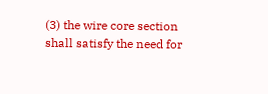(3) the wire core section shall satisfy the need for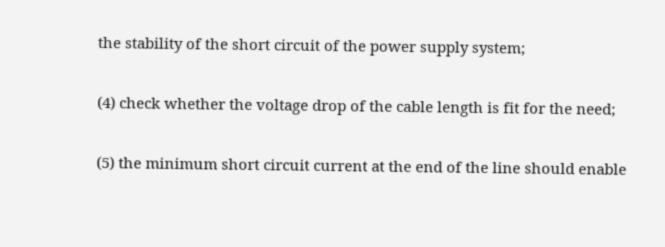the stability of the short circuit of the power supply system;

(4) check whether the voltage drop of the cable length is fit for the need;

(5) the minimum short circuit current at the end of the line should enable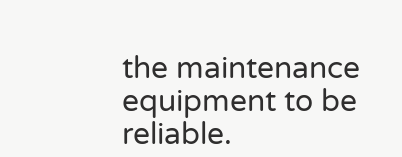the maintenance equipment to be reliable.